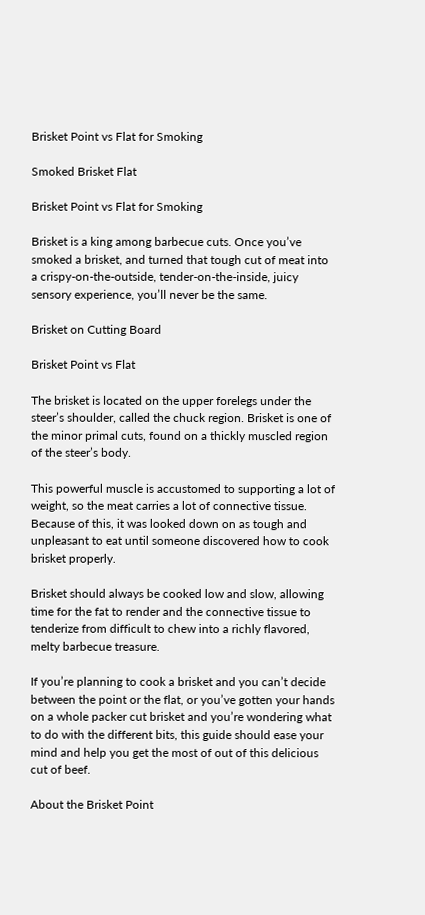Brisket Point vs Flat for Smoking

Smoked Brisket Flat

Brisket Point vs Flat for Smoking

Brisket is a king among barbecue cuts. Once you’ve smoked a brisket, and turned that tough cut of meat into a crispy-on-the-outside, tender-on-the-inside, juicy sensory experience, you’ll never be the same.

Brisket on Cutting Board

Brisket Point vs Flat

The brisket is located on the upper forelegs under the steer’s shoulder, called the chuck region. Brisket is one of the minor primal cuts, found on a thickly muscled region of the steer’s body.

This powerful muscle is accustomed to supporting a lot of weight, so the meat carries a lot of connective tissue. Because of this, it was looked down on as tough and unpleasant to eat until someone discovered how to cook brisket properly.

Brisket should always be cooked low and slow, allowing time for the fat to render and the connective tissue to tenderize from difficult to chew into a richly flavored, melty barbecue treasure.

If you’re planning to cook a brisket and you can’t decide between the point or the flat, or you’ve gotten your hands on a whole packer cut brisket and you’re wondering what to do with the different bits, this guide should ease your mind and help you get the most of out of this delicious cut of beef.

About the Brisket Point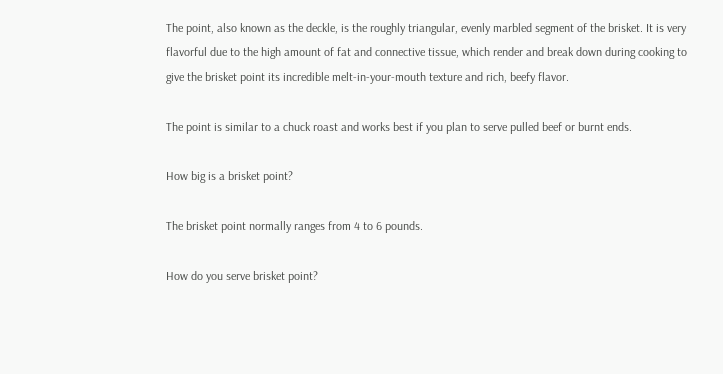The point, also known as the deckle, is the roughly triangular, evenly marbled segment of the brisket. It is very flavorful due to the high amount of fat and connective tissue, which render and break down during cooking to give the brisket point its incredible melt-in-your-mouth texture and rich, beefy flavor.

The point is similar to a chuck roast and works best if you plan to serve pulled beef or burnt ends.

How big is a brisket point?

The brisket point normally ranges from 4 to 6 pounds.

How do you serve brisket point?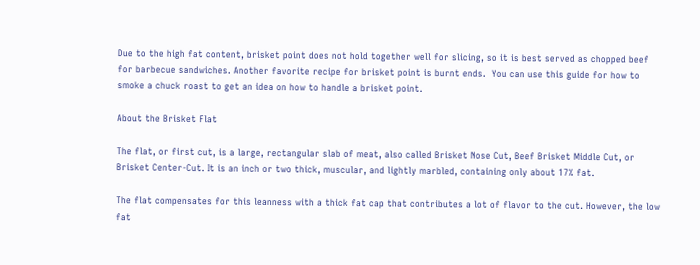Due to the high fat content, brisket point does not hold together well for slicing, so it is best served as chopped beef for barbecue sandwiches. Another favorite recipe for brisket point is burnt ends.  You can use this guide for how to smoke a chuck roast to get an idea on how to handle a brisket point.

About the Brisket Flat

The flat, or first cut, is a large, rectangular slab of meat, also called Brisket Nose Cut, Beef Brisket Middle Cut, or Brisket Center-Cut. It is an inch or two thick, muscular, and lightly marbled, containing only about 17% fat.

The flat compensates for this leanness with a thick fat cap that contributes a lot of flavor to the cut. However, the low fat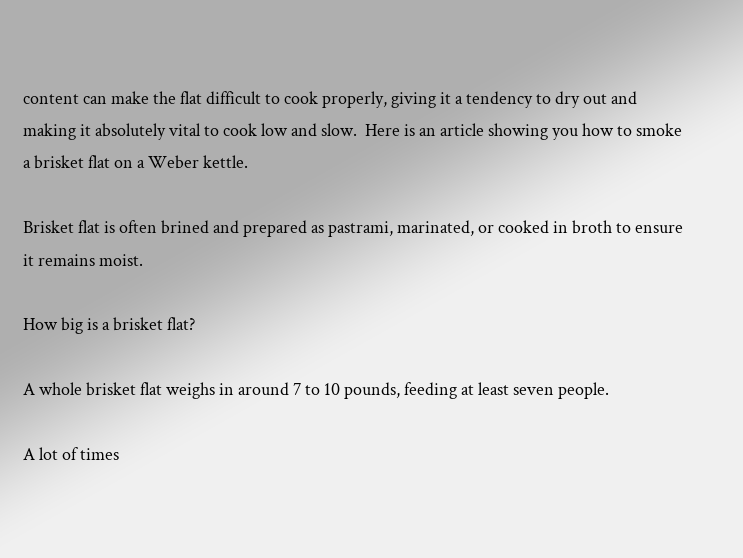content can make the flat difficult to cook properly, giving it a tendency to dry out and making it absolutely vital to cook low and slow.  Here is an article showing you how to smoke a brisket flat on a Weber kettle.

Brisket flat is often brined and prepared as pastrami, marinated, or cooked in broth to ensure it remains moist.

How big is a brisket flat?

A whole brisket flat weighs in around 7 to 10 pounds, feeding at least seven people.

A lot of times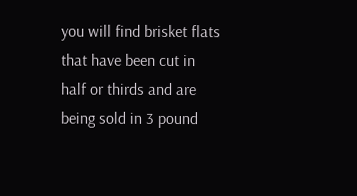you will find brisket flats that have been cut in half or thirds and are being sold in 3 pound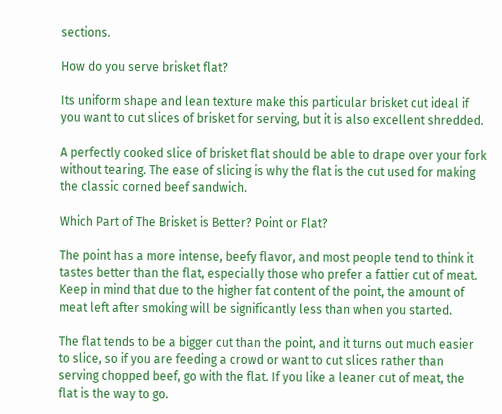sections.

How do you serve brisket flat?

Its uniform shape and lean texture make this particular brisket cut ideal if you want to cut slices of brisket for serving, but it is also excellent shredded.

A perfectly cooked slice of brisket flat should be able to drape over your fork without tearing. The ease of slicing is why the flat is the cut used for making the classic corned beef sandwich.

Which Part of The Brisket is Better? Point or Flat?

The point has a more intense, beefy flavor, and most people tend to think it tastes better than the flat, especially those who prefer a fattier cut of meat. Keep in mind that due to the higher fat content of the point, the amount of meat left after smoking will be significantly less than when you started.

The flat tends to be a bigger cut than the point, and it turns out much easier to slice, so if you are feeding a crowd or want to cut slices rather than serving chopped beef, go with the flat. If you like a leaner cut of meat, the flat is the way to go.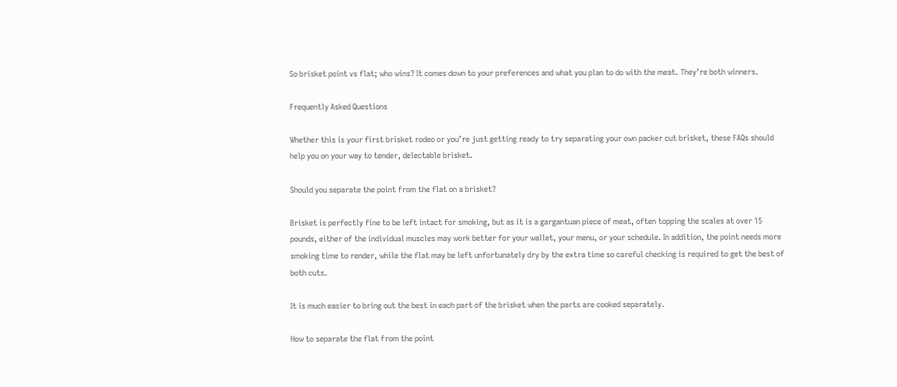So brisket point vs flat; who wins? It comes down to your preferences and what you plan to do with the meat. They’re both winners.

Frequently Asked Questions

Whether this is your first brisket rodeo or you’re just getting ready to try separating your own packer cut brisket, these FAQs should help you on your way to tender, delectable brisket.

Should you separate the point from the flat on a brisket?

Brisket is perfectly fine to be left intact for smoking, but as it is a gargantuan piece of meat, often topping the scales at over 15 pounds, either of the individual muscles may work better for your wallet, your menu, or your schedule. In addition, the point needs more smoking time to render, while the flat may be left unfortunately dry by the extra time so careful checking is required to get the best of both cuts.

It is much easier to bring out the best in each part of the brisket when the parts are cooked separately.

How to separate the flat from the point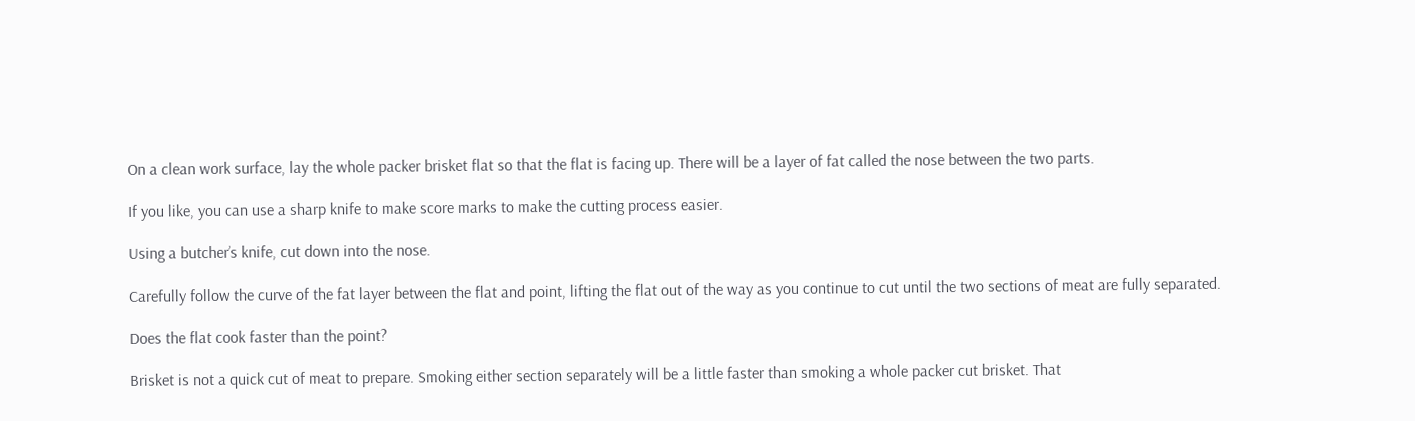On a clean work surface, lay the whole packer brisket flat so that the flat is facing up. There will be a layer of fat called the nose between the two parts.

If you like, you can use a sharp knife to make score marks to make the cutting process easier.

Using a butcher’s knife, cut down into the nose.

Carefully follow the curve of the fat layer between the flat and point, lifting the flat out of the way as you continue to cut until the two sections of meat are fully separated.

Does the flat cook faster than the point?

Brisket is not a quick cut of meat to prepare. Smoking either section separately will be a little faster than smoking a whole packer cut brisket. That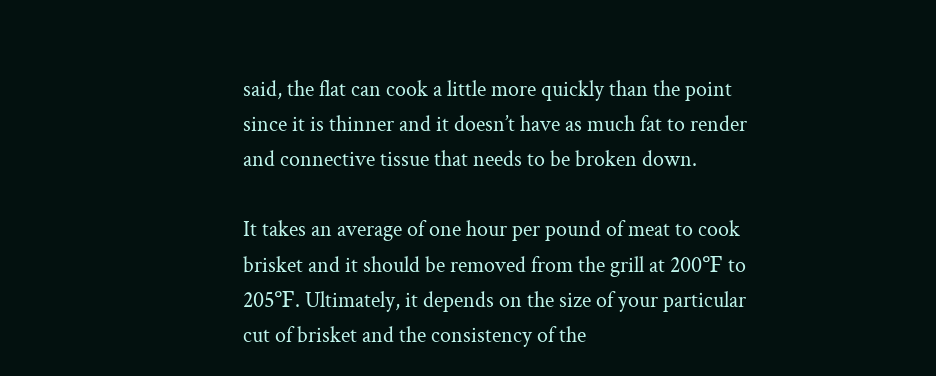said, the flat can cook a little more quickly than the point since it is thinner and it doesn’t have as much fat to render and connective tissue that needs to be broken down.

It takes an average of one hour per pound of meat to cook brisket and it should be removed from the grill at 200℉ to 205℉. Ultimately, it depends on the size of your particular cut of brisket and the consistency of the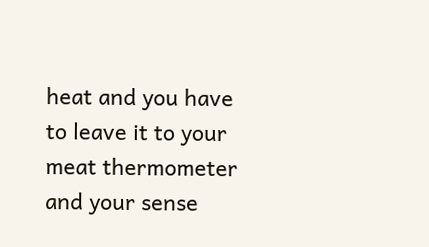heat and you have to leave it to your meat thermometer and your sense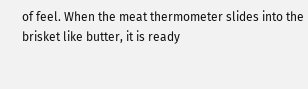of feel. When the meat thermometer slides into the brisket like butter, it is ready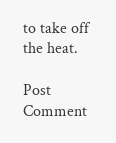to take off the heat.

Post Comment